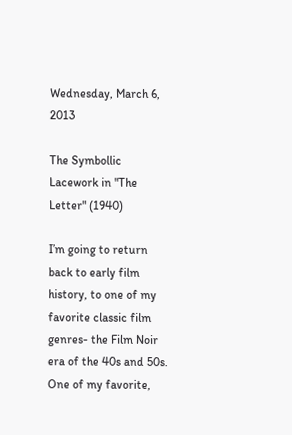Wednesday, March 6, 2013

The Symbollic Lacework in "The Letter" (1940)

I’m going to return back to early film history, to one of my favorite classic film genres- the Film Noir era of the 40s and 50s. One of my favorite,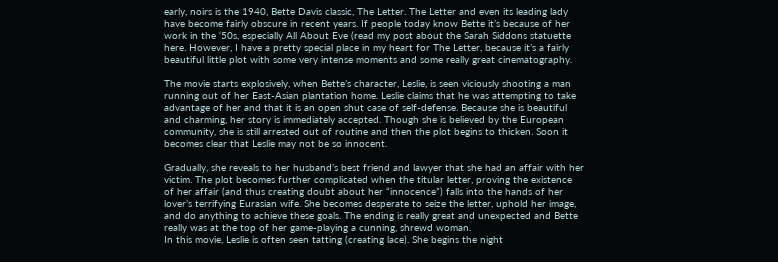early, noirs is the 1940, Bette Davis classic, The Letter. The Letter and even its leading lady have become fairly obscure in recent years. If people today know Bette it’s because of her work in the ‘50s, especially All About Eve (read my post about the Sarah Siddons statuette here. However, I have a pretty special place in my heart for The Letter, because it’s a fairly beautiful little plot with some very intense moments and some really great cinematography.

The movie starts explosively, when Bette’s character, Leslie, is seen viciously shooting a man running out of her East-Asian plantation home. Leslie claims that he was attempting to take advantage of her and that it is an open shut case of self-defense. Because she is beautiful and charming, her story is immediately accepted. Though she is believed by the European community, she is still arrested out of routine and then the plot begins to thicken. Soon it becomes clear that Leslie may not be so innocent.

Gradually, she reveals to her husband’s best friend and lawyer that she had an affair with her victim. The plot becomes further complicated when the titular letter, proving the existence of her affair (and thus creating doubt about her “innocence”) falls into the hands of her lover’s terrifying Eurasian wife. She becomes desperate to seize the letter, uphold her image, and do anything to achieve these goals. The ending is really great and unexpected and Bette really was at the top of her game-playing a cunning, shrewd woman.
In this movie, Leslie is often seen tatting (creating lace). She begins the night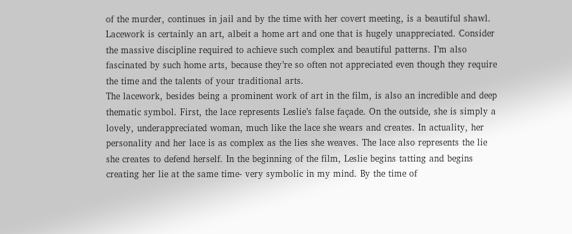of the murder, continues in jail and by the time with her covert meeting, is a beautiful shawl. Lacework is certainly an art, albeit a home art and one that is hugely unappreciated. Consider the massive discipline required to achieve such complex and beautiful patterns. I’m also fascinated by such home arts, because they’re so often not appreciated even though they require the time and the talents of your traditional arts.
The lacework, besides being a prominent work of art in the film, is also an incredible and deep thematic symbol. First, the lace represents Leslie’s false façade. On the outside, she is simply a lovely, underappreciated woman, much like the lace she wears and creates. In actuality, her personality and her lace is as complex as the lies she weaves. The lace also represents the lie she creates to defend herself. In the beginning of the film, Leslie begins tatting and begins creating her lie at the same time- very symbolic in my mind. By the time of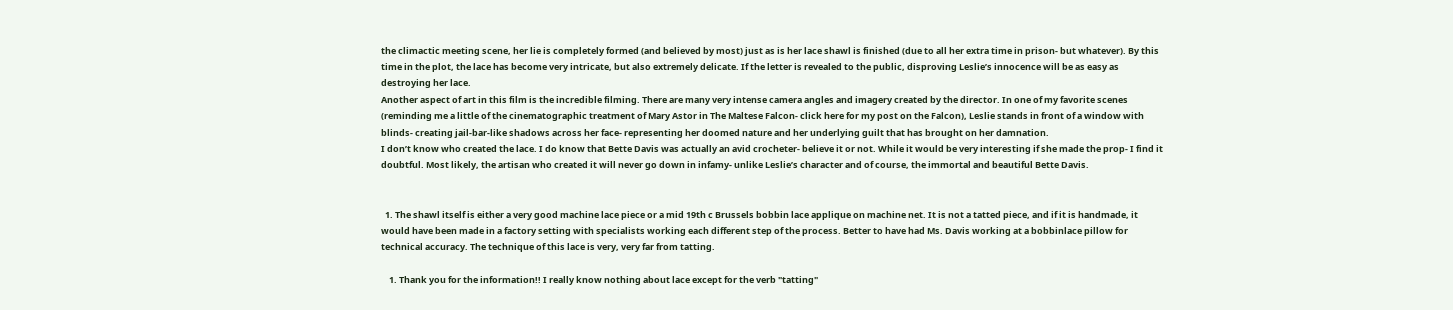the climactic meeting scene, her lie is completely formed (and believed by most) just as is her lace shawl is finished (due to all her extra time in prison- but whatever). By this time in the plot, the lace has become very intricate, but also extremely delicate. If the letter is revealed to the public, disproving Leslie’s innocence will be as easy as destroying her lace.
Another aspect of art in this film is the incredible filming. There are many very intense camera angles and imagery created by the director. In one of my favorite scenes (reminding me a little of the cinematographic treatment of Mary Astor in The Maltese Falcon- click here for my post on the Falcon), Leslie stands in front of a window with blinds- creating jail-bar-like shadows across her face- representing her doomed nature and her underlying guilt that has brought on her damnation.
I don’t know who created the lace. I do know that Bette Davis was actually an avid crocheter- believe it or not. While it would be very interesting if she made the prop- I find it doubtful. Most likely, the artisan who created it will never go down in infamy- unlike Leslie’s character and of course, the immortal and beautiful Bette Davis.


  1. The shawl itself is either a very good machine lace piece or a mid 19th c Brussels bobbin lace applique on machine net. It is not a tatted piece, and if it is handmade, it would have been made in a factory setting with specialists working each different step of the process. Better to have had Ms. Davis working at a bobbinlace pillow for technical accuracy. The technique of this lace is very, very far from tatting.

    1. Thank you for the information!! I really know nothing about lace except for the verb "tatting"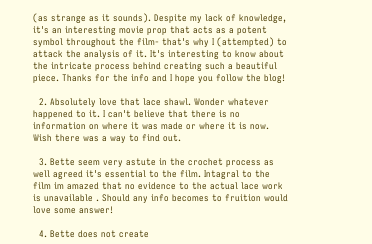(as strange as it sounds). Despite my lack of knowledge, it's an interesting movie prop that acts as a potent symbol throughout the film- that's why I (attempted) to attack the analysis of it. It's interesting to know about the intricate process behind creating such a beautiful piece. Thanks for the info and I hope you follow the blog!

  2. Absolutely love that lace shawl. Wonder whatever happened to it. I can't believe that there is no information on where it was made or where it is now. Wish there was a way to find out.

  3. Bette seem very astute in the crochet process as well agreed it's essential to the film. Intagral to the film im amazed that no evidence to the actual lace work is unavailable . Should any info becomes to fruition would love some answer!

  4. Bette does not create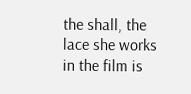the shall, the lace she works in the film is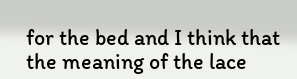for the bed and I think that the meaning of the lace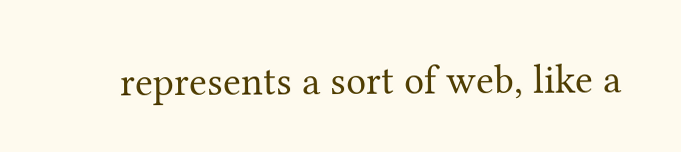represents a sort of web, like a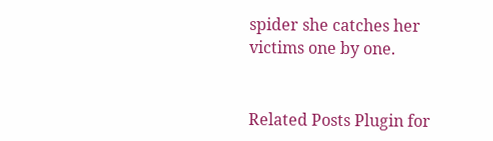spider she catches her victims one by one.


Related Posts Plugin for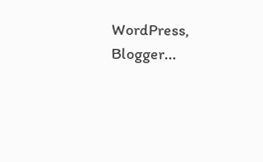WordPress, Blogger...